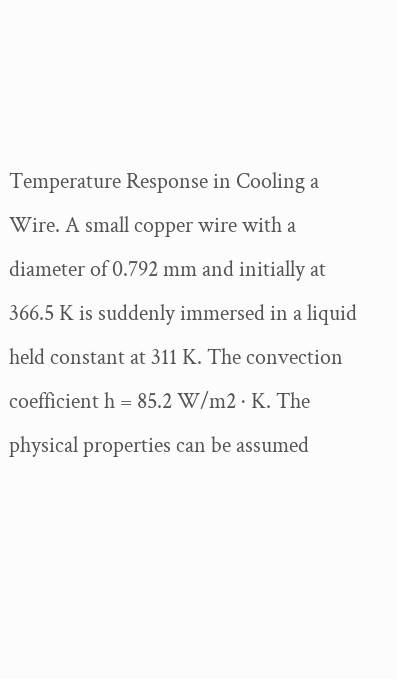Temperature Response in Cooling a Wire. A small copper wire with a diameter of 0.792 mm and initially at 366.5 K is suddenly immersed in a liquid held constant at 311 K. The convection coefficient h = 85.2 W/m2 · K. The physical properties can be assumed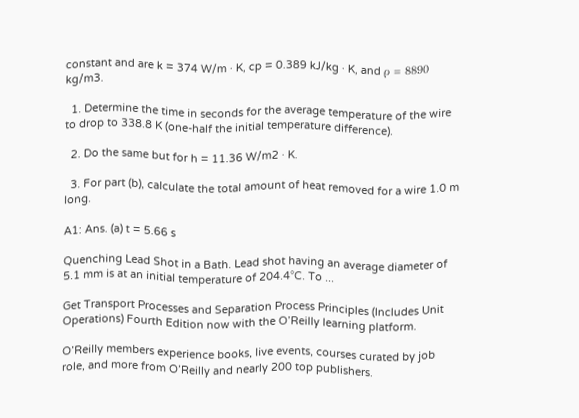constant and are k = 374 W/m · K, cp = 0.389 kJ/kg · K, and ρ = 8890 kg/m3.

  1. Determine the time in seconds for the average temperature of the wire to drop to 338.8 K (one-half the initial temperature difference).

  2. Do the same but for h = 11.36 W/m2 · K.

  3. For part (b), calculate the total amount of heat removed for a wire 1.0 m long.

A1: Ans. (a) t = 5.66 s

Quenching Lead Shot in a Bath. Lead shot having an average diameter of 5.1 mm is at an initial temperature of 204.4°C. To ...

Get Transport Processes and Separation Process Principles (Includes Unit Operations) Fourth Edition now with the O’Reilly learning platform.

O’Reilly members experience books, live events, courses curated by job role, and more from O’Reilly and nearly 200 top publishers.